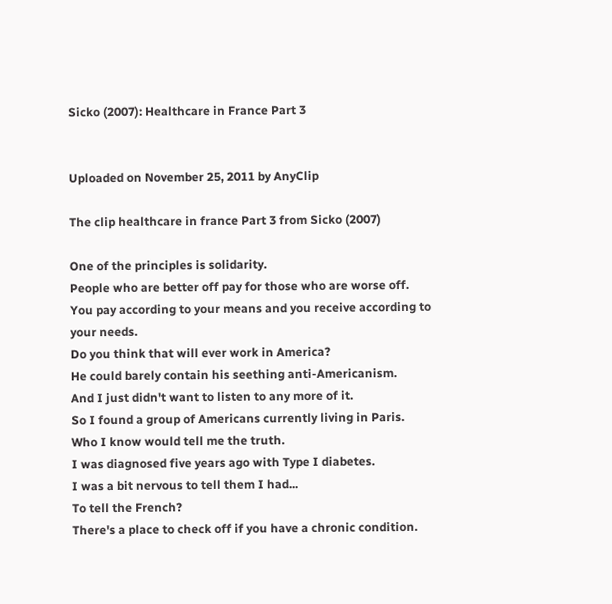Sicko (2007): Healthcare in France Part 3


Uploaded on November 25, 2011 by AnyClip

The clip healthcare in france Part 3 from Sicko (2007)

One of the principles is solidarity.
People who are better off pay for those who are worse off.
You pay according to your means and you receive according to your needs.
Do you think that will ever work in America?
He could barely contain his seething anti-Americanism.
And I just didn't want to listen to any more of it.
So I found a group of Americans currently living in Paris.
Who I know would tell me the truth.
I was diagnosed five years ago with Type I diabetes.
I was a bit nervous to tell them I had...
To tell the French?
There's a place to check off if you have a chronic condition.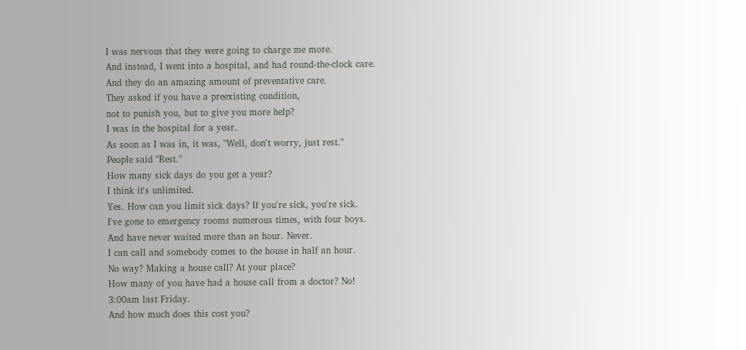I was nervous that they were going to charge me more.
And instead, I went into a hospital, and had round-the-clock care.
And they do an amazing amount of preventative care.
They asked if you have a preexisting condition,
not to punish you, but to give you more help?
I was in the hospital for a year.
As soon as I was in, it was, "Well, don't worry, just rest."
People said "Rest."
How many sick days do you get a year?
I think it's unlimited.
Yes. How can you limit sick days? If you're sick, you're sick.
I've gone to emergency rooms numerous times, with four boys.
And have never waited more than an hour. Never.
I can call and somebody comes to the house in half an hour.
No way? Making a house call? At your place?
How many of you have had a house call from a doctor? No!
3:00am last Friday.
And how much does this cost you?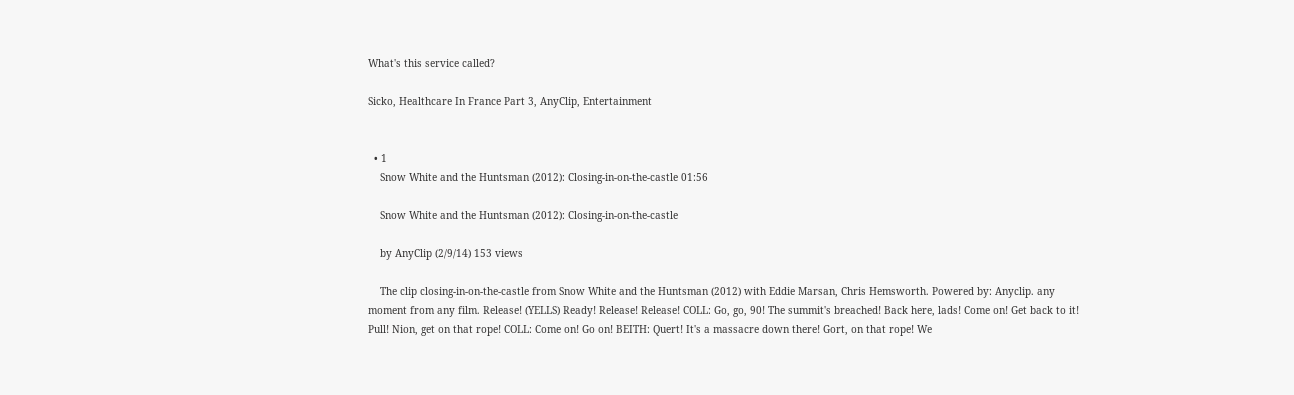What's this service called?

Sicko, Healthcare In France Part 3, AnyClip, Entertainment


  • 1
    Snow White and the Huntsman (2012): Closing-in-on-the-castle 01:56

    Snow White and the Huntsman (2012): Closing-in-on-the-castle

    by AnyClip (2/9/14) 153 views

    The clip closing-in-on-the-castle from Snow White and the Huntsman (2012) with Eddie Marsan, Chris Hemsworth. Powered by: Anyclip. any moment from any film. Release! (YELLS) Ready! Release! Release! COLL: Go, go, 90! The summit's breached! Back here, lads! Come on! Get back to it! Pull! Nion, get on that rope! COLL: Come on! Go on! BEITH: Quert! It's a massacre down there! Gort, on that rope! We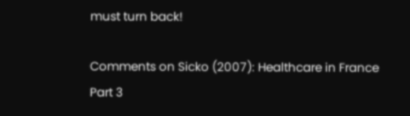must turn back!

Comments on Sicko (2007): Healthcare in France Part 3